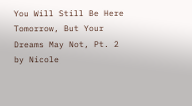You Will Still Be Here Tomorrow, But Your Dreams May Not, Pt. 2 by Nicole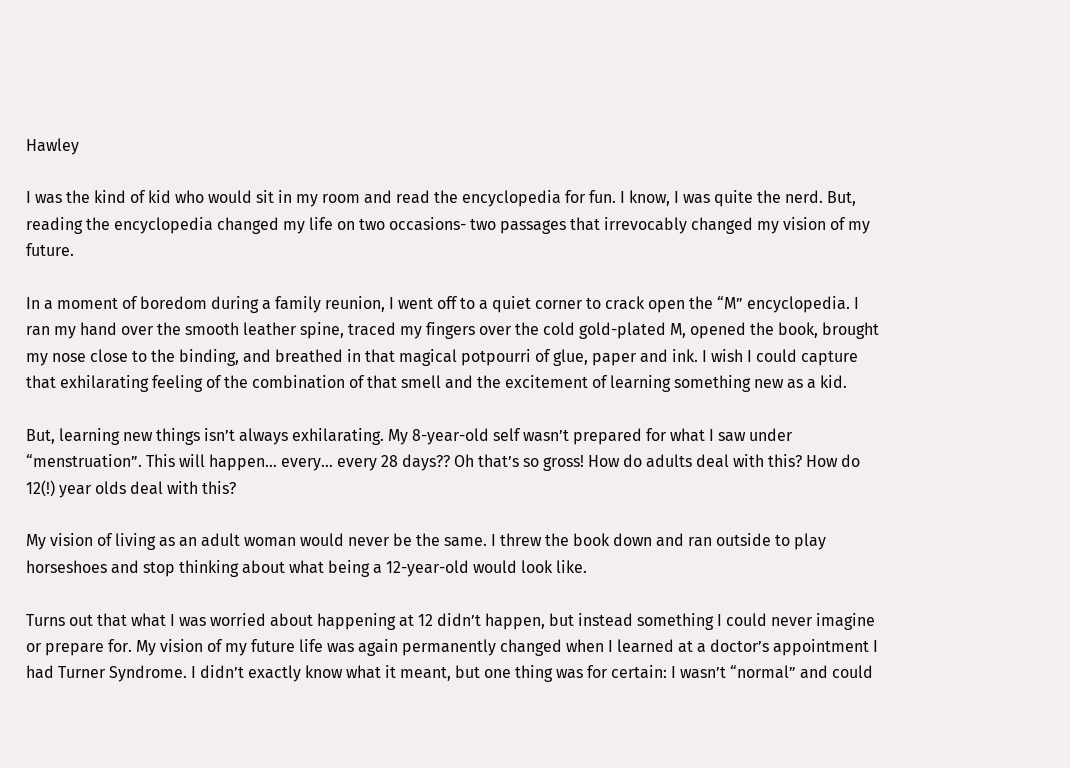Hawley

I was the kind of kid who would sit in my room and read the encyclopedia for fun. I know, I was quite the nerd. But, reading the encyclopedia changed my life on two occasions- two passages that irrevocably changed my vision of my future.

In a moment of boredom during a family reunion, I went off to a quiet corner to crack open the “M” encyclopedia. I ran my hand over the smooth leather spine, traced my fingers over the cold gold-plated M, opened the book, brought my nose close to the binding, and breathed in that magical potpourri of glue, paper and ink. I wish I could capture that exhilarating feeling of the combination of that smell and the excitement of learning something new as a kid.

But, learning new things isn’t always exhilarating. My 8-year-old self wasn’t prepared for what I saw under “menstruation”. This will happen… every… every 28 days?? Oh that’s so gross! How do adults deal with this? How do 12(!) year olds deal with this?

My vision of living as an adult woman would never be the same. I threw the book down and ran outside to play horseshoes and stop thinking about what being a 12-year-old would look like.

Turns out that what I was worried about happening at 12 didn’t happen, but instead something I could never imagine or prepare for. My vision of my future life was again permanently changed when I learned at a doctor’s appointment I had Turner Syndrome. I didn’t exactly know what it meant, but one thing was for certain: I wasn’t “normal” and could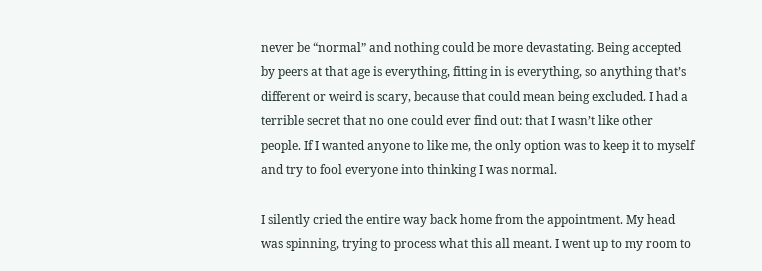never be “normal” and nothing could be more devastating. Being accepted by peers at that age is everything, fitting in is everything, so anything that’s different or weird is scary, because that could mean being excluded. I had a terrible secret that no one could ever find out: that I wasn’t like other people. If I wanted anyone to like me, the only option was to keep it to myself and try to fool everyone into thinking I was normal.

I silently cried the entire way back home from the appointment. My head was spinning, trying to process what this all meant. I went up to my room to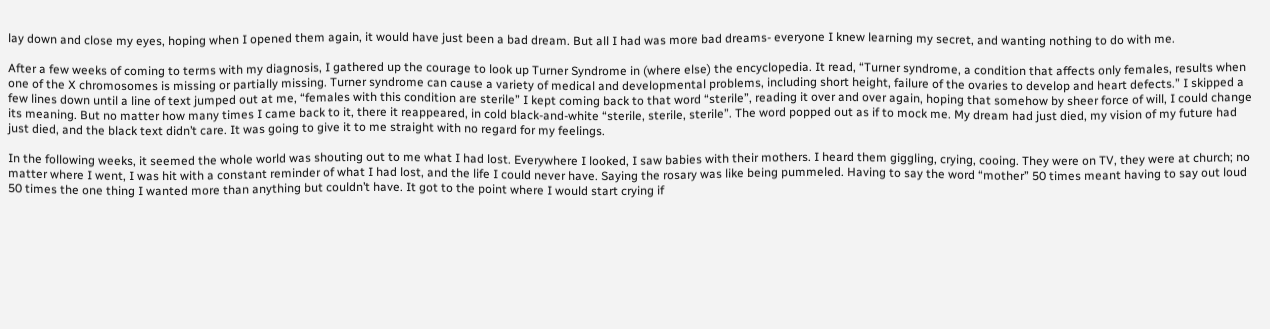lay down and close my eyes, hoping when I opened them again, it would have just been a bad dream. But all I had was more bad dreams- everyone I knew learning my secret, and wanting nothing to do with me.

After a few weeks of coming to terms with my diagnosis, I gathered up the courage to look up Turner Syndrome in (where else) the encyclopedia. It read, “Turner syndrome, a condition that affects only females, results when one of the X chromosomes is missing or partially missing. Turner syndrome can cause a variety of medical and developmental problems, including short height, failure of the ovaries to develop and heart defects.” I skipped a few lines down until a line of text jumped out at me, “females with this condition are sterile” I kept coming back to that word “sterile”, reading it over and over again, hoping that somehow by sheer force of will, I could change its meaning. But no matter how many times I came back to it, there it reappeared, in cold black-and-white “sterile, sterile, sterile”. The word popped out as if to mock me. My dream had just died, my vision of my future had just died, and the black text didn’t care. It was going to give it to me straight with no regard for my feelings.

In the following weeks, it seemed the whole world was shouting out to me what I had lost. Everywhere I looked, I saw babies with their mothers. I heard them giggling, crying, cooing. They were on TV, they were at church; no matter where I went, I was hit with a constant reminder of what I had lost, and the life I could never have. Saying the rosary was like being pummeled. Having to say the word “mother” 50 times meant having to say out loud 50 times the one thing I wanted more than anything but couldn’t have. It got to the point where I would start crying if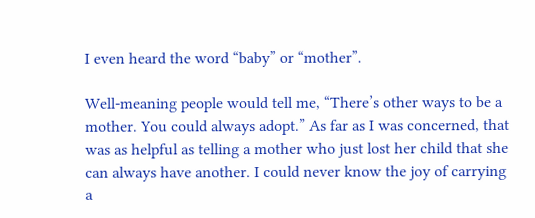I even heard the word “baby” or “mother”.

Well-meaning people would tell me, “There’s other ways to be a mother. You could always adopt.” As far as I was concerned, that was as helpful as telling a mother who just lost her child that she can always have another. I could never know the joy of carrying a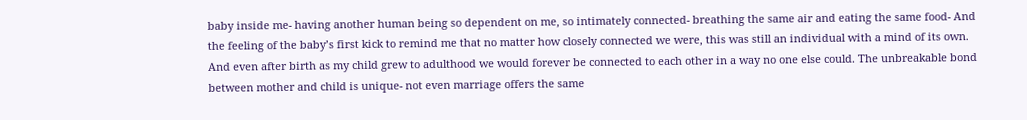baby inside me- having another human being so dependent on me, so intimately connected- breathing the same air and eating the same food- And the feeling of the baby’s first kick to remind me that no matter how closely connected we were, this was still an individual with a mind of its own. And even after birth as my child grew to adulthood we would forever be connected to each other in a way no one else could. The unbreakable bond between mother and child is unique- not even marriage offers the same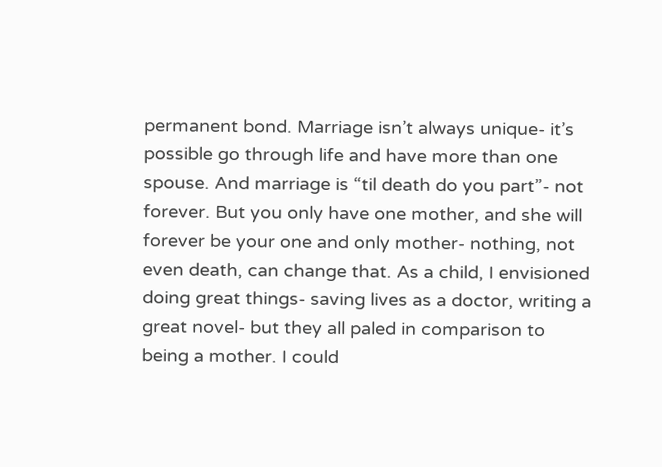permanent bond. Marriage isn’t always unique- it’s possible go through life and have more than one spouse. And marriage is “til death do you part”- not forever. But you only have one mother, and she will forever be your one and only mother- nothing, not even death, can change that. As a child, I envisioned doing great things- saving lives as a doctor, writing a great novel- but they all paled in comparison to being a mother. I could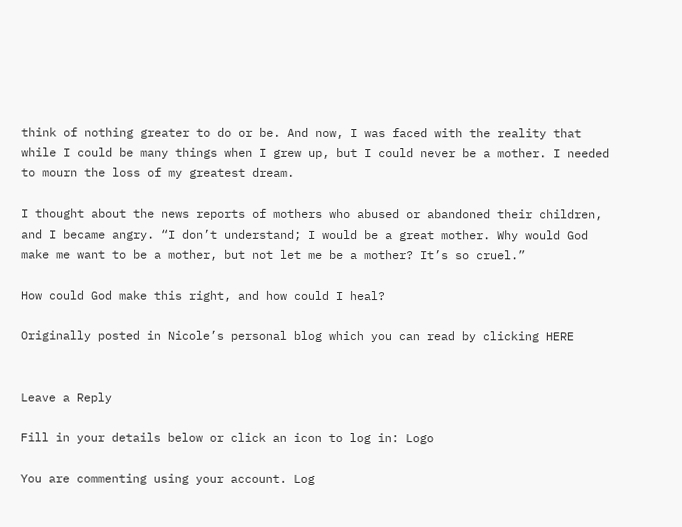think of nothing greater to do or be. And now, I was faced with the reality that while I could be many things when I grew up, but I could never be a mother. I needed to mourn the loss of my greatest dream.

I thought about the news reports of mothers who abused or abandoned their children, and I became angry. “I don’t understand; I would be a great mother. Why would God make me want to be a mother, but not let me be a mother? It’s so cruel.”

How could God make this right, and how could I heal?

Originally posted in Nicole’s personal blog which you can read by clicking HERE


Leave a Reply

Fill in your details below or click an icon to log in: Logo

You are commenting using your account. Log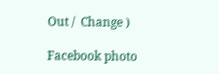Out /  Change )

Facebook photo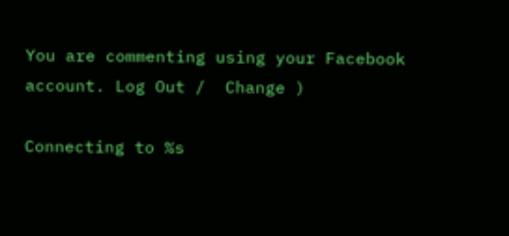You are commenting using your Facebook account. Log Out /  Change )

Connecting to %s